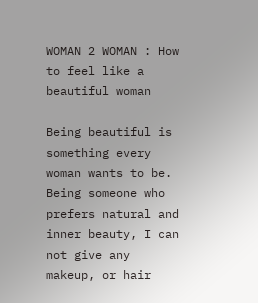WOMAN 2 WOMAN : How to feel like a beautiful woman

Being beautiful is something every woman wants to be. Being someone who prefers natural and inner beauty, I can not give any makeup, or hair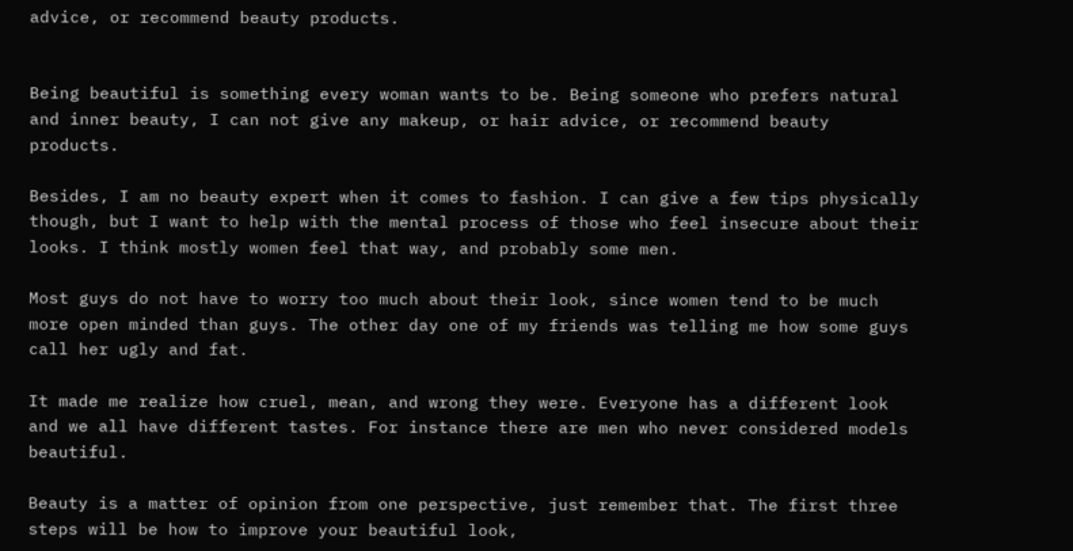advice, or recommend beauty products.


Being beautiful is something every woman wants to be. Being someone who prefers natural and inner beauty, I can not give any makeup, or hair advice, or recommend beauty products.

Besides, I am no beauty expert when it comes to fashion. I can give a few tips physically though, but I want to help with the mental process of those who feel insecure about their looks. I think mostly women feel that way, and probably some men.

Most guys do not have to worry too much about their look, since women tend to be much more open minded than guys. The other day one of my friends was telling me how some guys call her ugly and fat.

It made me realize how cruel, mean, and wrong they were. Everyone has a different look and we all have different tastes. For instance there are men who never considered models beautiful.

Beauty is a matter of opinion from one perspective, just remember that. The first three steps will be how to improve your beautiful look,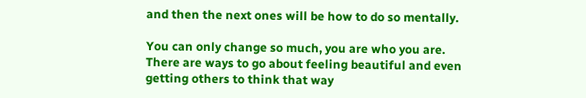and then the next ones will be how to do so mentally.

You can only change so much, you are who you are. There are ways to go about feeling beautiful and even getting others to think that way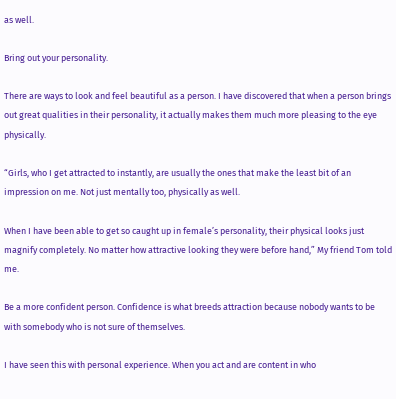as well.

Bring out your personality.

There are ways to look and feel beautiful as a person. I have discovered that when a person brings out great qualities in their personality, it actually makes them much more pleasing to the eye physically.

“Girls, who I get attracted to instantly, are usually the ones that make the least bit of an impression on me. Not just mentally too, physically as well.

When I have been able to get so caught up in female’s personality, their physical looks just magnify completely. No matter how attractive looking they were before hand,” My friend Tom told me.

Be a more confident person. Confidence is what breeds attraction because nobody wants to be with somebody who is not sure of themselves.

I have seen this with personal experience. When you act and are content in who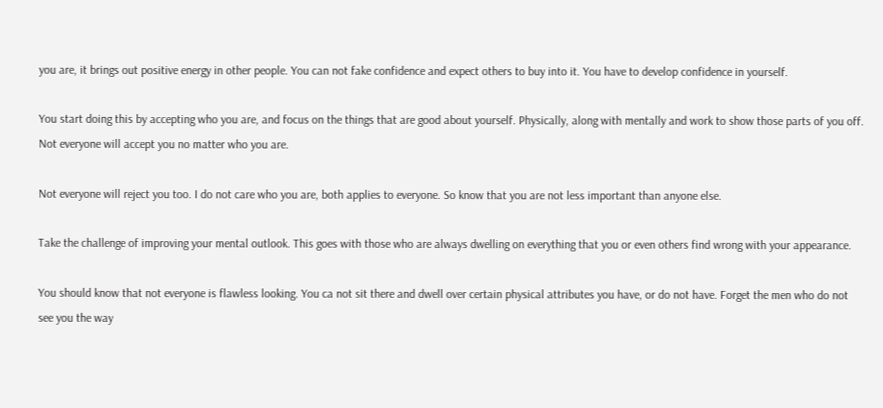you are, it brings out positive energy in other people. You can not fake confidence and expect others to buy into it. You have to develop confidence in yourself.

You start doing this by accepting who you are, and focus on the things that are good about yourself. Physically, along with mentally and work to show those parts of you off. Not everyone will accept you no matter who you are.

Not everyone will reject you too. I do not care who you are, both applies to everyone. So know that you are not less important than anyone else.

Take the challenge of improving your mental outlook. This goes with those who are always dwelling on everything that you or even others find wrong with your appearance.

You should know that not everyone is flawless looking. You ca not sit there and dwell over certain physical attributes you have, or do not have. Forget the men who do not see you the way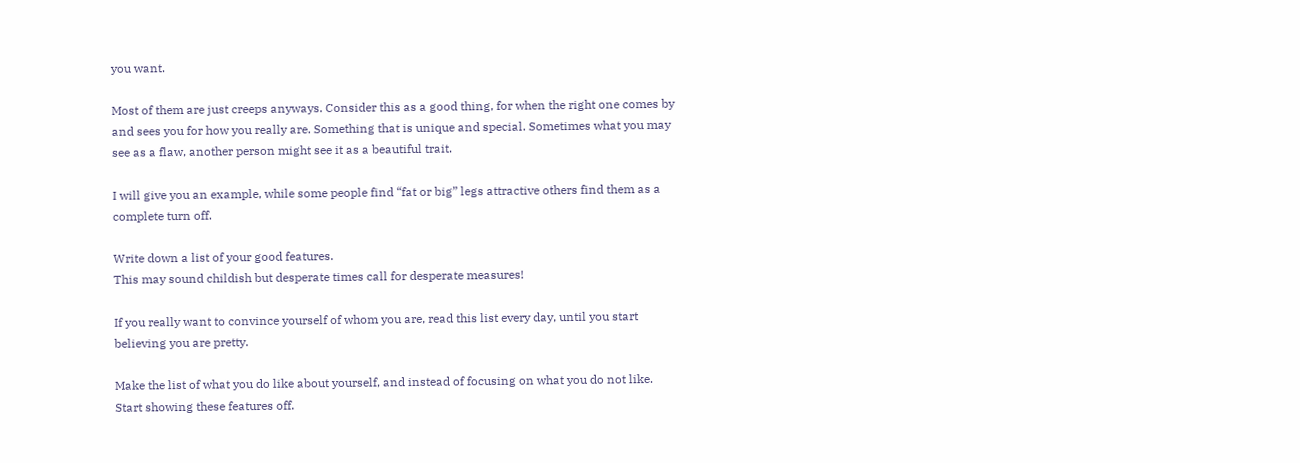you want.

Most of them are just creeps anyways. Consider this as a good thing, for when the right one comes by and sees you for how you really are. Something that is unique and special. Sometimes what you may see as a flaw, another person might see it as a beautiful trait.

I will give you an example, while some people find “fat or big” legs attractive others find them as a complete turn off.

Write down a list of your good features.
This may sound childish but desperate times call for desperate measures!

If you really want to convince yourself of whom you are, read this list every day, until you start believing you are pretty.

Make the list of what you do like about yourself, and instead of focusing on what you do not like. Start showing these features off.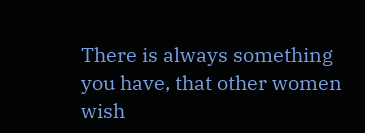There is always something you have, that other women wish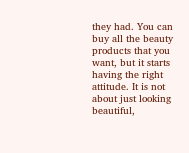they had. You can buy all the beauty products that you want, but it starts having the right attitude. It is not about just looking beautiful,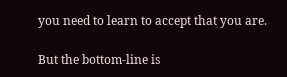you need to learn to accept that you are.

But the bottom-line is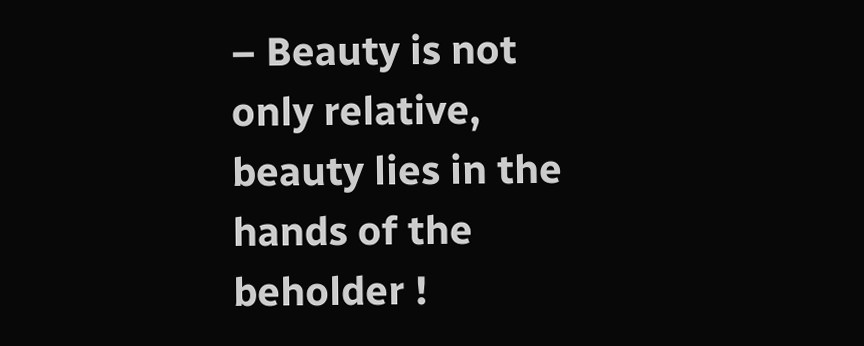– Beauty is not only relative, beauty lies in the hands of the beholder !